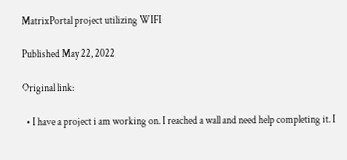MatrixPortal project utilizing WIFI

Published May 22, 2022

Original link:

  • I have a project i am working on. I reached a wall and need help completing it. I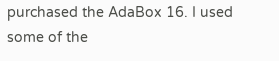purchased the AdaBox 16. I used some of the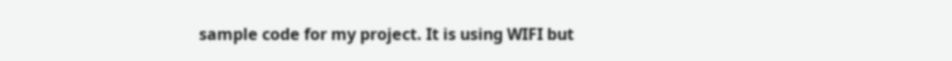sample code for my project. It is using WIFI but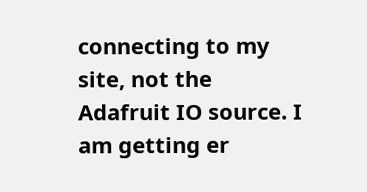connecting to my site, not the Adafruit IO source. I am getting er